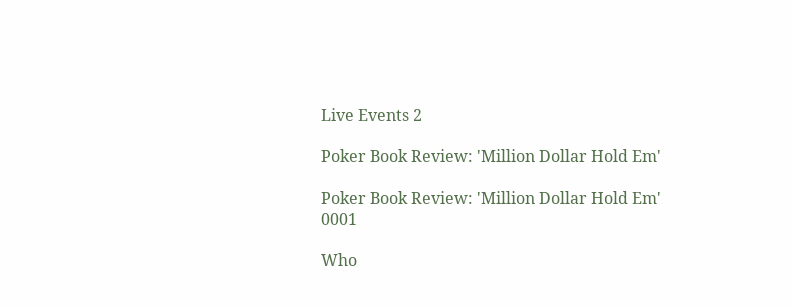Live Events 2

Poker Book Review: 'Million Dollar Hold Em'

Poker Book Review: 'Million Dollar Hold Em' 0001

Who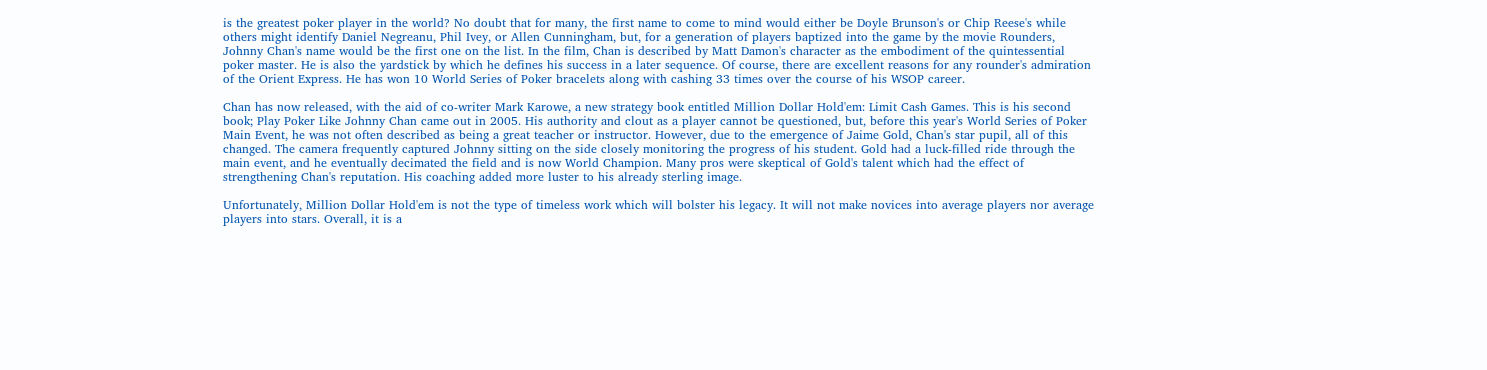is the greatest poker player in the world? No doubt that for many, the first name to come to mind would either be Doyle Brunson's or Chip Reese's while others might identify Daniel Negreanu, Phil Ivey, or Allen Cunningham, but, for a generation of players baptized into the game by the movie Rounders, Johnny Chan's name would be the first one on the list. In the film, Chan is described by Matt Damon's character as the embodiment of the quintessential poker master. He is also the yardstick by which he defines his success in a later sequence. Of course, there are excellent reasons for any rounder's admiration of the Orient Express. He has won 10 World Series of Poker bracelets along with cashing 33 times over the course of his WSOP career.

Chan has now released, with the aid of co-writer Mark Karowe, a new strategy book entitled Million Dollar Hold'em: Limit Cash Games. This is his second book; Play Poker Like Johnny Chan came out in 2005. His authority and clout as a player cannot be questioned, but, before this year's World Series of Poker Main Event, he was not often described as being a great teacher or instructor. However, due to the emergence of Jaime Gold, Chan's star pupil, all of this changed. The camera frequently captured Johnny sitting on the side closely monitoring the progress of his student. Gold had a luck-filled ride through the main event, and he eventually decimated the field and is now World Champion. Many pros were skeptical of Gold's talent which had the effect of strengthening Chan's reputation. His coaching added more luster to his already sterling image.

Unfortunately, Million Dollar Hold'em is not the type of timeless work which will bolster his legacy. It will not make novices into average players nor average players into stars. Overall, it is a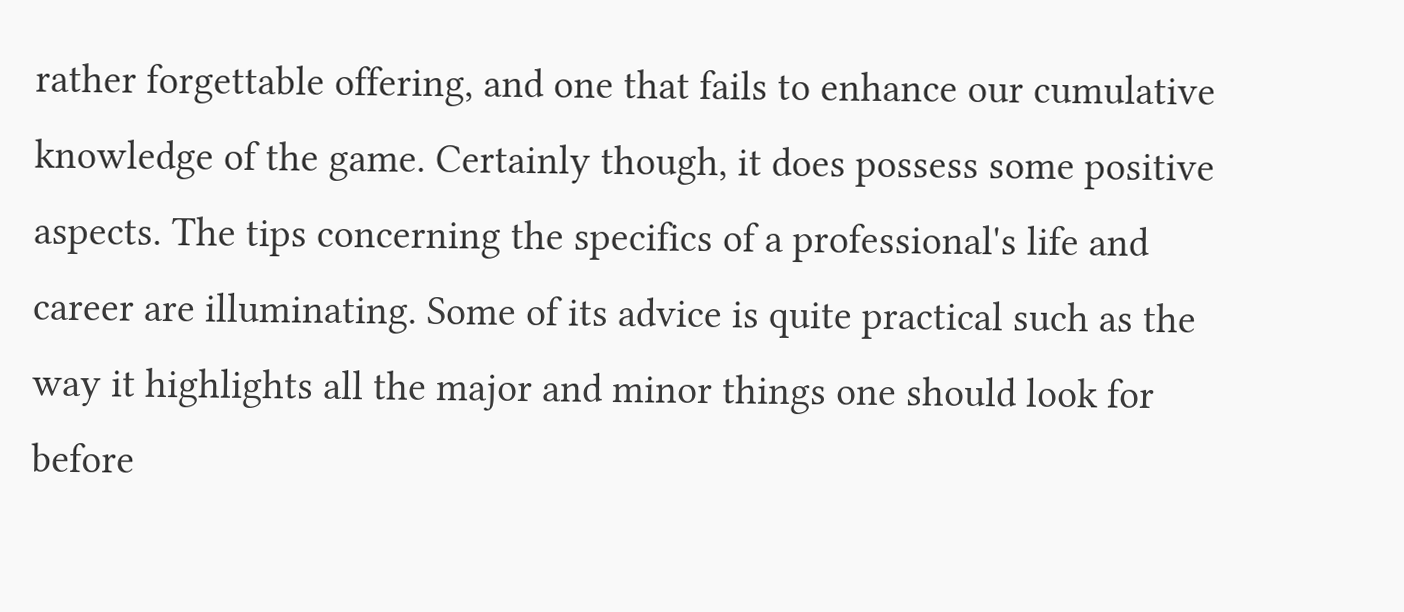rather forgettable offering, and one that fails to enhance our cumulative knowledge of the game. Certainly though, it does possess some positive aspects. The tips concerning the specifics of a professional's life and career are illuminating. Some of its advice is quite practical such as the way it highlights all the major and minor things one should look for before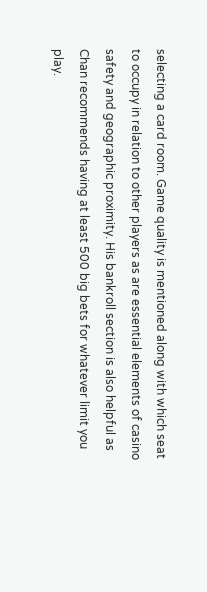selecting a card room. Game quality is mentioned along with which seat to occupy in relation to other players as are essential elements of casino safety and geographic proximity. His bankroll section is also helpful as Chan recommends having at least 500 big bets for whatever limit you play.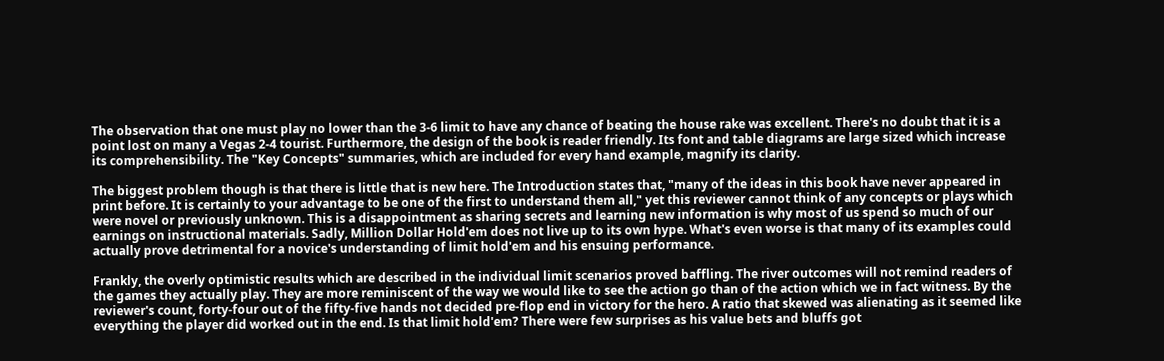The observation that one must play no lower than the 3-6 limit to have any chance of beating the house rake was excellent. There's no doubt that it is a point lost on many a Vegas 2-4 tourist. Furthermore, the design of the book is reader friendly. Its font and table diagrams are large sized which increase its comprehensibility. The "Key Concepts" summaries, which are included for every hand example, magnify its clarity.

The biggest problem though is that there is little that is new here. The Introduction states that, "many of the ideas in this book have never appeared in print before. It is certainly to your advantage to be one of the first to understand them all," yet this reviewer cannot think of any concepts or plays which were novel or previously unknown. This is a disappointment as sharing secrets and learning new information is why most of us spend so much of our earnings on instructional materials. Sadly, Million Dollar Hold'em does not live up to its own hype. What's even worse is that many of its examples could actually prove detrimental for a novice's understanding of limit hold'em and his ensuing performance.

Frankly, the overly optimistic results which are described in the individual limit scenarios proved baffling. The river outcomes will not remind readers of the games they actually play. They are more reminiscent of the way we would like to see the action go than of the action which we in fact witness. By the reviewer's count, forty-four out of the fifty-five hands not decided pre-flop end in victory for the hero. A ratio that skewed was alienating as it seemed like everything the player did worked out in the end. Is that limit hold'em? There were few surprises as his value bets and bluffs got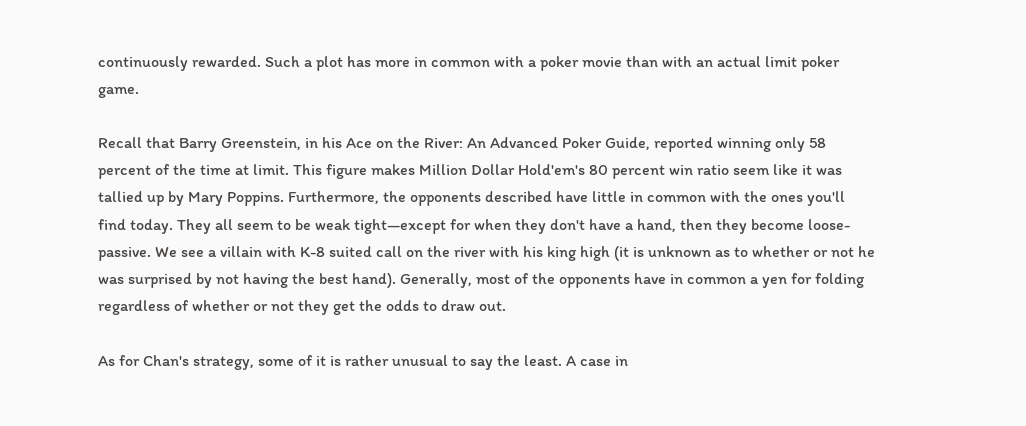continuously rewarded. Such a plot has more in common with a poker movie than with an actual limit poker game.

Recall that Barry Greenstein, in his Ace on the River: An Advanced Poker Guide, reported winning only 58 percent of the time at limit. This figure makes Million Dollar Hold'em's 80 percent win ratio seem like it was tallied up by Mary Poppins. Furthermore, the opponents described have little in common with the ones you'll find today. They all seem to be weak tight—except for when they don't have a hand, then they become loose-passive. We see a villain with K-8 suited call on the river with his king high (it is unknown as to whether or not he was surprised by not having the best hand). Generally, most of the opponents have in common a yen for folding regardless of whether or not they get the odds to draw out.

As for Chan's strategy, some of it is rather unusual to say the least. A case in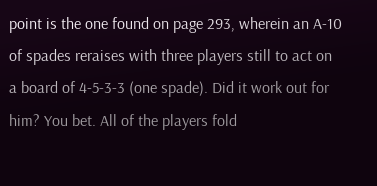point is the one found on page 293, wherein an A-10 of spades reraises with three players still to act on a board of 4-5-3-3 (one spade). Did it work out for him? You bet. All of the players fold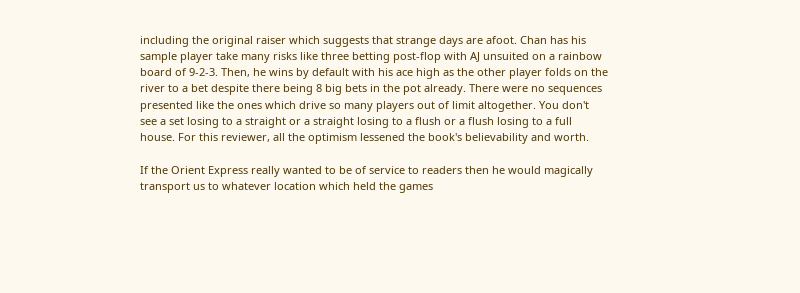including the original raiser which suggests that strange days are afoot. Chan has his sample player take many risks like three betting post-flop with AJ unsuited on a rainbow board of 9-2-3. Then, he wins by default with his ace high as the other player folds on the river to a bet despite there being 8 big bets in the pot already. There were no sequences presented like the ones which drive so many players out of limit altogether. You don't see a set losing to a straight or a straight losing to a flush or a flush losing to a full house. For this reviewer, all the optimism lessened the book's believability and worth.

If the Orient Express really wanted to be of service to readers then he would magically transport us to whatever location which held the games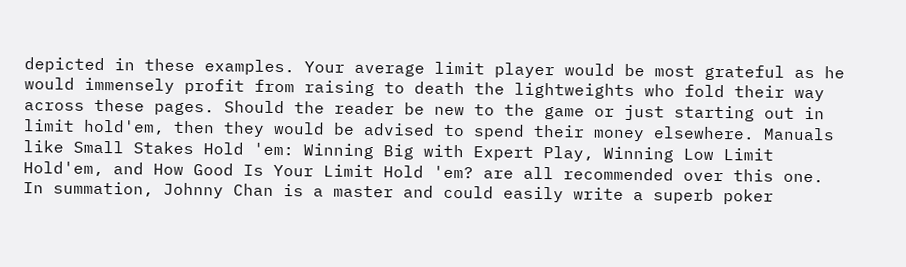depicted in these examples. Your average limit player would be most grateful as he would immensely profit from raising to death the lightweights who fold their way across these pages. Should the reader be new to the game or just starting out in limit hold'em, then they would be advised to spend their money elsewhere. Manuals like Small Stakes Hold 'em: Winning Big with Expert Play, Winning Low Limit Hold'em, and How Good Is Your Limit Hold 'em? are all recommended over this one. In summation, Johnny Chan is a master and could easily write a superb poker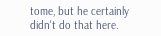tome, but he certainly didn't do that here.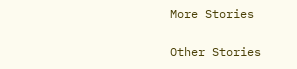More Stories

Other Stories